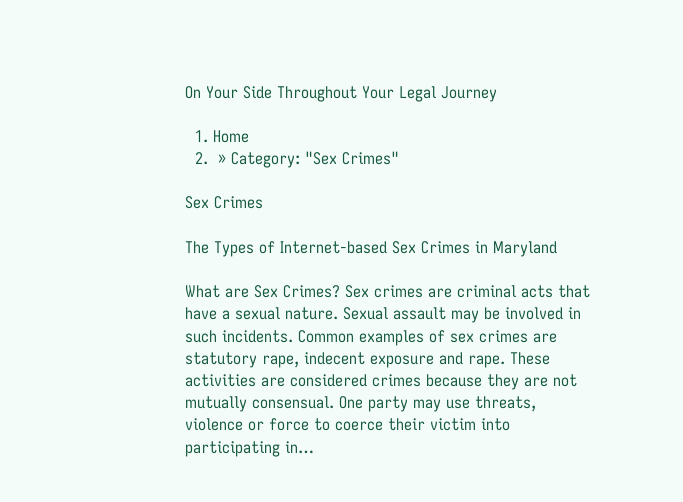On Your Side Throughout Your Legal Journey

  1. Home
  2.  » Category: "Sex Crimes"

Sex Crimes

The Types of Internet-based Sex Crimes in Maryland

What are Sex Crimes? Sex crimes are criminal acts that have a sexual nature. Sexual assault may be involved in such incidents. Common examples of sex crimes are statutory rape, indecent exposure and rape. These activities are considered crimes because they are not mutually consensual. One party may use threats, violence or force to coerce their victim into participating in…